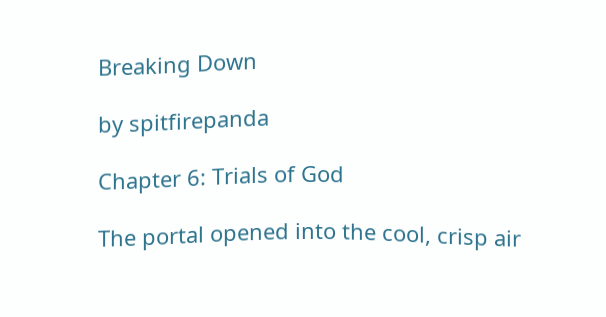Breaking Down

by spitfirepanda

Chapter 6: Trials of God

The portal opened into the cool, crisp air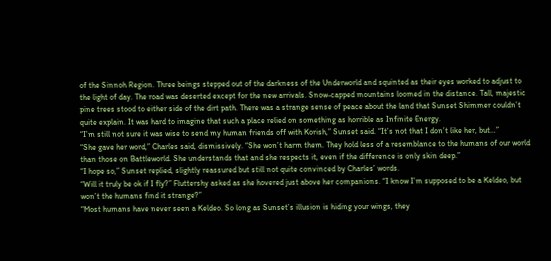of the Sinnoh Region. Three beings stepped out of the darkness of the Underworld and squinted as their eyes worked to adjust to the light of day. The road was deserted except for the new arrivals. Snow-capped mountains loomed in the distance. Tall, majestic pine trees stood to either side of the dirt path. There was a strange sense of peace about the land that Sunset Shimmer couldn’t quite explain. It was hard to imagine that such a place relied on something as horrible as Infinite Energy.
“I’m still not sure it was wise to send my human friends off with Korish,” Sunset said. “It’s not that I don’t like her, but…”
“She gave her word,” Charles said, dismissively. “She won’t harm them. They hold less of a resemblance to the humans of our world than those on Battleworld. She understands that and she respects it, even if the difference is only skin deep.”
“I hope so,” Sunset replied, slightly reassured but still not quite convinced by Charles’ words.
“Will it truly be ok if I fly?” Fluttershy asked as she hovered just above her companions. “I know I’m supposed to be a Keldeo, but won’t the humans find it strange?”
“Most humans have never seen a Keldeo. So long as Sunset’s illusion is hiding your wings, they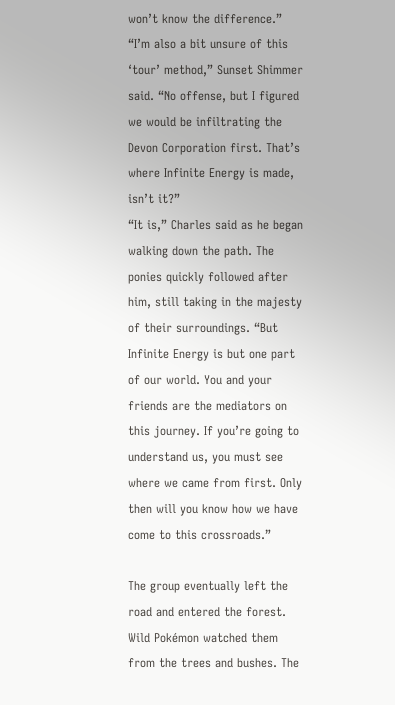won’t know the difference.”
“I’m also a bit unsure of this ‘tour’ method,” Sunset Shimmer said. “No offense, but I figured we would be infiltrating the Devon Corporation first. That’s where Infinite Energy is made, isn’t it?”
“It is,” Charles said as he began walking down the path. The ponies quickly followed after him, still taking in the majesty of their surroundings. “But Infinite Energy is but one part of our world. You and your friends are the mediators on this journey. If you’re going to understand us, you must see where we came from first. Only then will you know how we have come to this crossroads.”

The group eventually left the road and entered the forest. Wild Pokémon watched them from the trees and bushes. The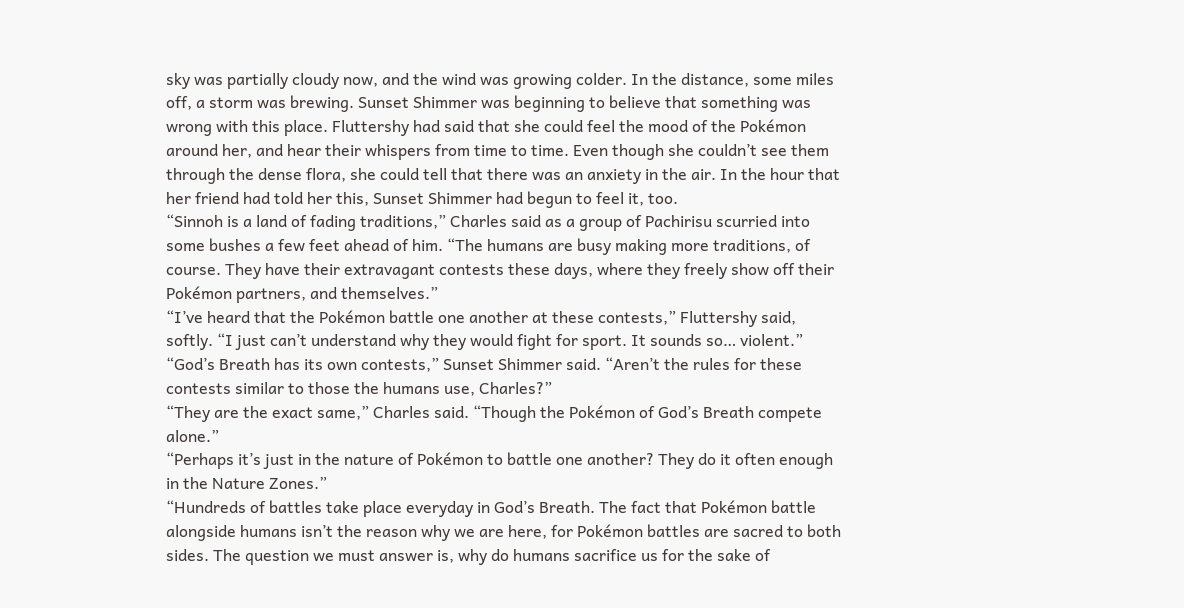sky was partially cloudy now, and the wind was growing colder. In the distance, some miles off, a storm was brewing. Sunset Shimmer was beginning to believe that something was wrong with this place. Fluttershy had said that she could feel the mood of the Pokémon around her, and hear their whispers from time to time. Even though she couldn’t see them through the dense flora, she could tell that there was an anxiety in the air. In the hour that her friend had told her this, Sunset Shimmer had begun to feel it, too.
“Sinnoh is a land of fading traditions,” Charles said as a group of Pachirisu scurried into some bushes a few feet ahead of him. “The humans are busy making more traditions, of course. They have their extravagant contests these days, where they freely show off their Pokémon partners, and themselves.”
“I’ve heard that the Pokémon battle one another at these contests,” Fluttershy said, softly. “I just can’t understand why they would fight for sport. It sounds so… violent.”
“God’s Breath has its own contests,” Sunset Shimmer said. “Aren’t the rules for these contests similar to those the humans use, Charles?”
“They are the exact same,” Charles said. “Though the Pokémon of God’s Breath compete alone.”
“Perhaps it’s just in the nature of Pokémon to battle one another? They do it often enough in the Nature Zones.”
“Hundreds of battles take place everyday in God’s Breath. The fact that Pokémon battle alongside humans isn’t the reason why we are here, for Pokémon battles are sacred to both sides. The question we must answer is, why do humans sacrifice us for the sake of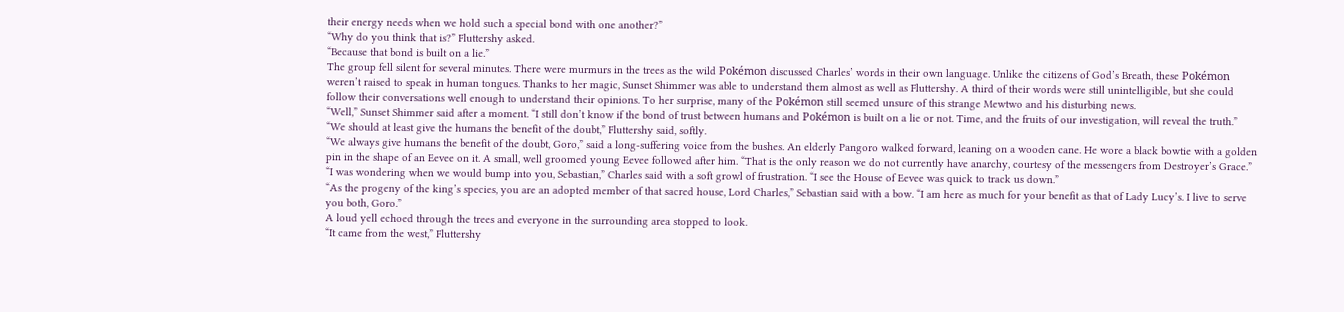their energy needs when we hold such a special bond with one another?”
“Why do you think that is?” Fluttershy asked.
“Because that bond is built on a lie.”
The group fell silent for several minutes. There were murmurs in the trees as the wild Pokémon discussed Charles’ words in their own language. Unlike the citizens of God’s Breath, these Pokémon weren’t raised to speak in human tongues. Thanks to her magic, Sunset Shimmer was able to understand them almost as well as Fluttershy. A third of their words were still unintelligible, but she could follow their conversations well enough to understand their opinions. To her surprise, many of the Pokémon still seemed unsure of this strange Mewtwo and his disturbing news.
“Well,” Sunset Shimmer said after a moment. “I still don’t know if the bond of trust between humans and Pokémon is built on a lie or not. Time, and the fruits of our investigation, will reveal the truth.”
“We should at least give the humans the benefit of the doubt,” Fluttershy said, softly.
“We always give humans the benefit of the doubt, Goro,” said a long-suffering voice from the bushes. An elderly Pangoro walked forward, leaning on a wooden cane. He wore a black bowtie with a golden pin in the shape of an Eevee on it. A small, well groomed young Eevee followed after him. “That is the only reason we do not currently have anarchy, courtesy of the messengers from Destroyer’s Grace.”
“I was wondering when we would bump into you, Sebastian,” Charles said with a soft growl of frustration. “I see the House of Eevee was quick to track us down.”
“As the progeny of the king’s species, you are an adopted member of that sacred house, Lord Charles,” Sebastian said with a bow. “I am here as much for your benefit as that of Lady Lucy’s. I live to serve you both, Goro.”
A loud yell echoed through the trees and everyone in the surrounding area stopped to look.
“It came from the west,” Fluttershy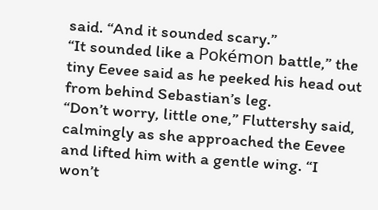said. “And it sounded scary.”
“It sounded like a Pokémon battle,” the tiny Eevee said as he peeked his head out from behind Sebastian’s leg.
“Don’t worry, little one,” Fluttershy said, calmingly as she approached the Eevee and lifted him with a gentle wing. “I won’t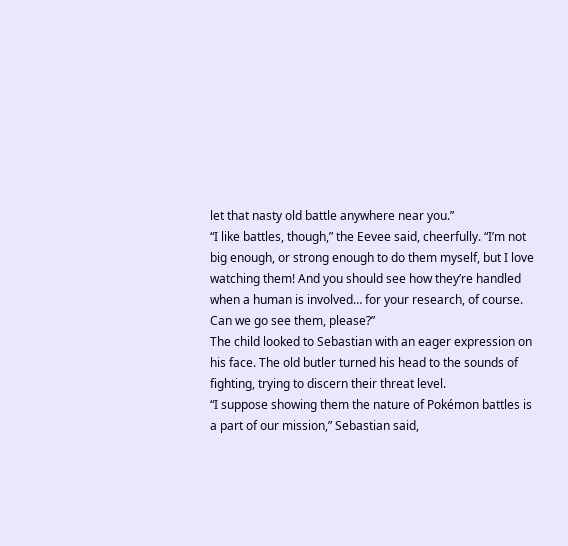let that nasty old battle anywhere near you.”
“I like battles, though,” the Eevee said, cheerfully. “I’m not big enough, or strong enough to do them myself, but I love watching them! And you should see how they’re handled when a human is involved… for your research, of course. Can we go see them, please?”
The child looked to Sebastian with an eager expression on his face. The old butler turned his head to the sounds of fighting, trying to discern their threat level.
“I suppose showing them the nature of Pokémon battles is a part of our mission,” Sebastian said,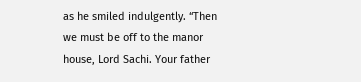as he smiled indulgently. “Then we must be off to the manor house, Lord Sachi. Your father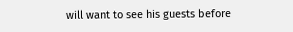will want to see his guests before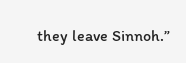they leave Sinnoh.”